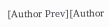[Author Prev][Author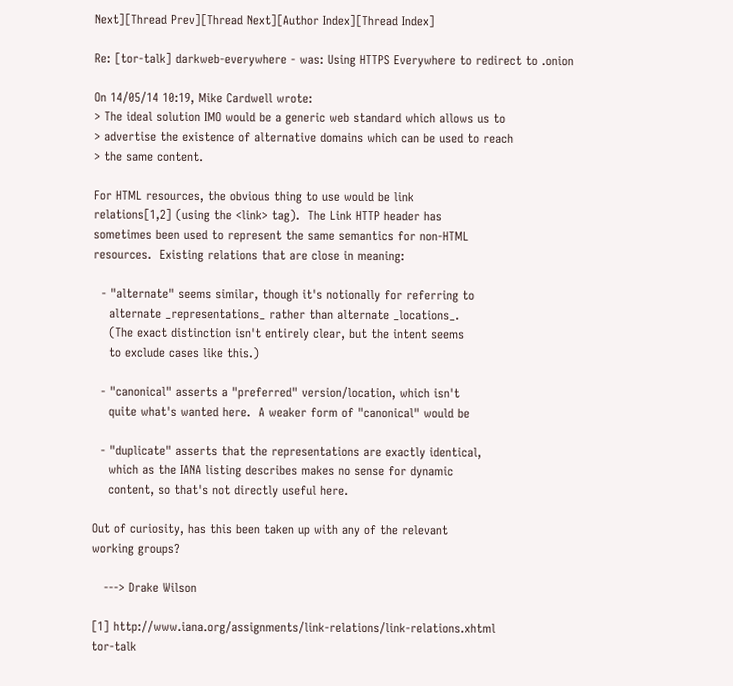Next][Thread Prev][Thread Next][Author Index][Thread Index]

Re: [tor-talk] darkweb-everywhere - was: Using HTTPS Everywhere to redirect to .onion

On 14/05/14 10:19, Mike Cardwell wrote:
> The ideal solution IMO would be a generic web standard which allows us to
> advertise the existence of alternative domains which can be used to reach
> the same content.

For HTML resources, the obvious thing to use would be link
relations[1,2] (using the <link> tag).  The Link HTTP header has
sometimes been used to represent the same semantics for non-HTML
resources.  Existing relations that are close in meaning:

  - "alternate" seems similar, though it's notionally for referring to
    alternate _representations_ rather than alternate _locations_.
    (The exact distinction isn't entirely clear, but the intent seems
    to exclude cases like this.)

  - "canonical" asserts a "preferred" version/location, which isn't
    quite what's wanted here.  A weaker form of "canonical" would be

  - "duplicate" asserts that the representations are exactly identical,
    which as the IANA listing describes makes no sense for dynamic
    content, so that's not directly useful here.

Out of curiosity, has this been taken up with any of the relevant
working groups?

   ---> Drake Wilson

[1] http://www.iana.org/assignments/link-relations/link-relations.xhtml
tor-talk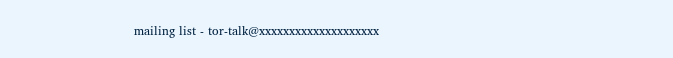mailing list - tor-talk@xxxxxxxxxxxxxxxxxxxx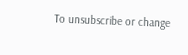To unsubscribe or change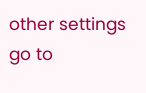other settings go to